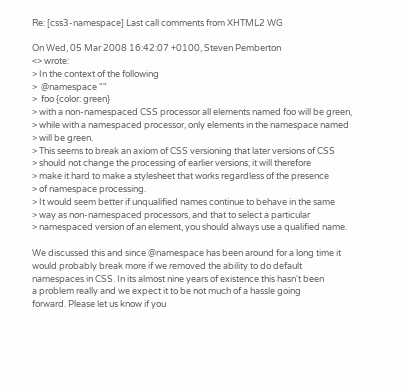Re: [css3-namespace] Last call comments from XHTML2 WG

On Wed, 05 Mar 2008 16:42:07 +0100, Steven Pemberton
<> wrote:
> In the context of the following
>  @namespace ""
>  foo {color: green}
> with a non-namespaced CSS processor all elements named foo will be green,
> while with a namespaced processor, only elements in the namespace named
> will be green.
> This seems to break an axiom of CSS versioning that later versions of CSS
> should not change the processing of earlier versions; it will therefore
> make it hard to make a stylesheet that works regardless of the presence
> of namespace processing.
> It would seem better if unqualified names continue to behave in the same
> way as non-namespaced processors, and that to select a particular
> namespaced version of an element, you should always use a qualified name.

We discussed this and since @namespace has been around for a long time it
would probably break more if we removed the ability to do default
namespaces in CSS. In its almost nine years of existence this hasn't been
a problem really and we expect it to be not much of a hassle going
forward. Please let us know if you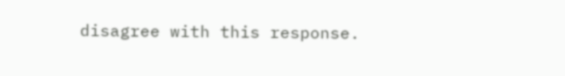disagree with this response.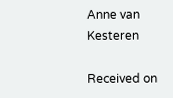Anne van Kesteren

Received on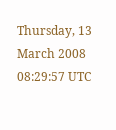Thursday, 13 March 2008 08:29:57 UTC